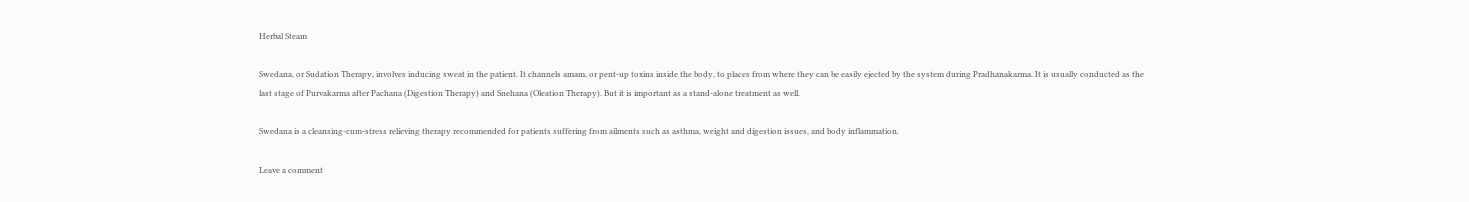Herbal Steam

Swedana, or Sudation Therapy, involves inducing sweat in the patient. It channels amam, or pent-up toxins inside the body, to places from where they can be easily ejected by the system during Pradhanakarma. It is usually conducted as the last stage of Purvakarma after Pachana (Digestion Therapy) and Snehana (Oleation Therapy). But it is important as a stand-alone treatment as well.

Swedana is a cleansing-cum-stress relieving therapy recommended for patients suffering from ailments such as asthma, weight and digestion issues, and body inflammation.

Leave a comment